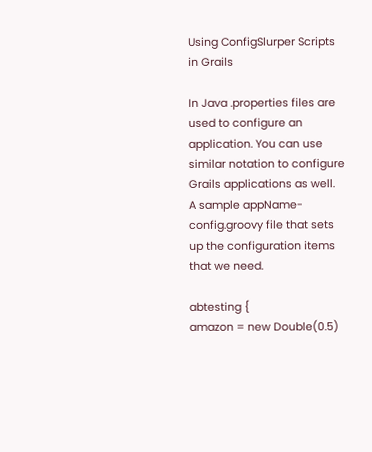Using ConfigSlurper Scripts in Grails

In Java .properties files are used to configure an application. You can use similar notation to configure Grails applications as well.
A sample appName-config.groovy file that sets up the configuration items that we need.

abtesting {
amazon = new Double(0.5)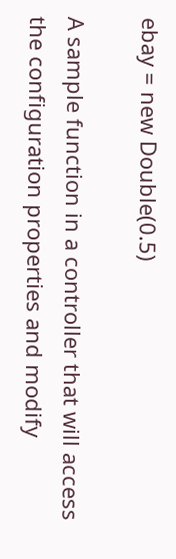ebay = new Double(0.5)

A sample function in a controller that will access the configuration properties and modify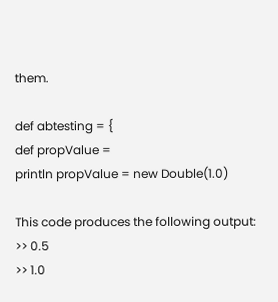them.

def abtesting = {
def propValue =
println propValue = new Double(1.0)

This code produces the following output:
>> 0.5
>> 1.0